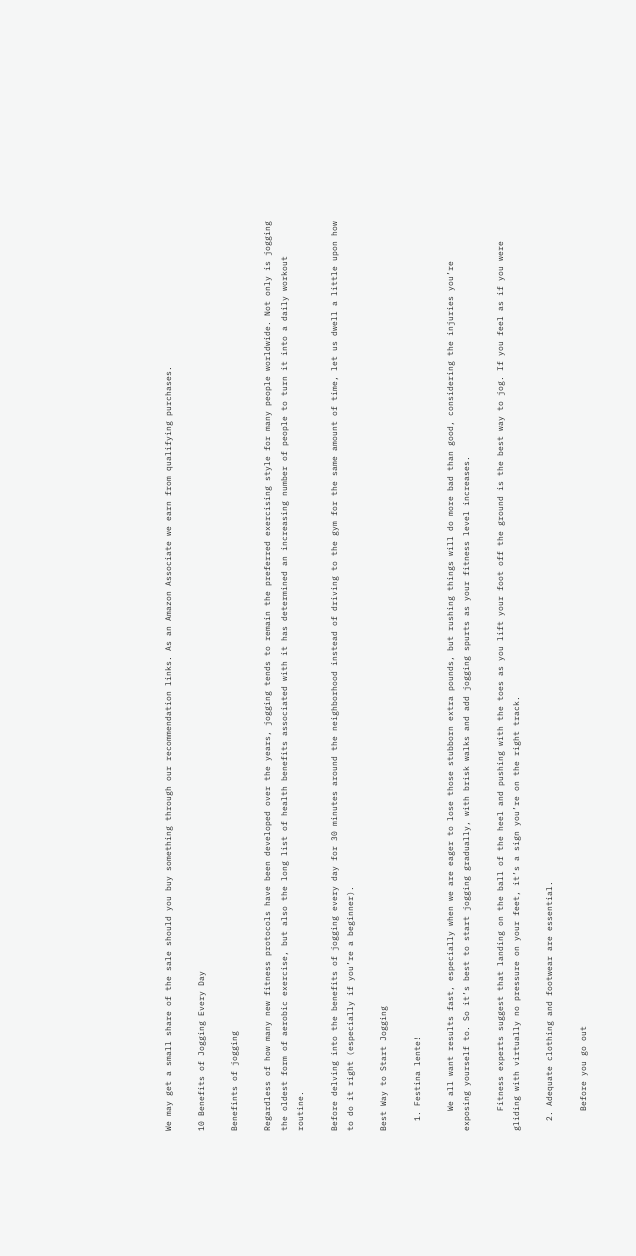We may get a small share of the sale should you buy something through our recommendation links. As an Amazon Associate we earn from qualifying purchases.

10 Benefits of Jogging Every Day

Benefints of jogging

Regardless of how many new fitness protocols have been developed over the years, jogging tends to remain the preferred exercising style for many people worldwide. Not only is jogging the oldest form of aerobic exercise, but also the long list of health benefits associated with it has determined an increasing number of people to turn it into a daily workout routine.

Before delving into the benefits of jogging every day for 30 minutes around the neighborhood instead of driving to the gym for the same amount of time, let us dwell a little upon how to do it right (especially if you’re a beginner).

Best Way to Start Jogging

  1. Festina lente!

    We all want results fast, especially when we are eager to lose those stubborn extra pounds, but rushing things will do more bad than good, considering the injuries you’re exposing yourself to. So it’s best to start jogging gradually, with brisk walks and add jogging spurts as your fitness level increases.

    Fitness experts suggest that landing on the ball of the heel and pushing with the toes as you lift your foot off the ground is the best way to jog. If you feel as if you were gliding with virtually no pressure on your feet, it’s a sign you’re on the right track.

  2. Adequate clothing and footwear are essential.

    Before you go out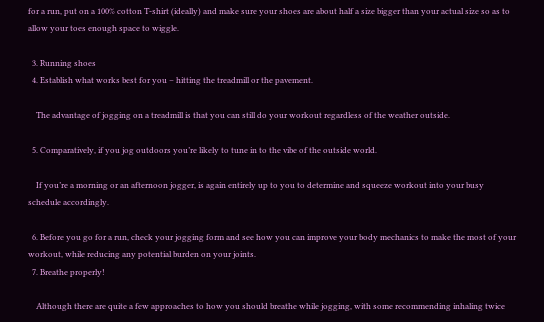for a run, put on a 100% cotton T-shirt (ideally) and make sure your shoes are about half a size bigger than your actual size so as to allow your toes enough space to wiggle.

  3. Running shoes
  4. Establish what works best for you – hitting the treadmill or the pavement.

    The advantage of jogging on a treadmill is that you can still do your workout regardless of the weather outside.

  5. Comparatively, if you jog outdoors you’re likely to tune in to the vibe of the outside world.

    If you’re a morning or an afternoon jogger, is again entirely up to you to determine and squeeze workout into your busy schedule accordingly.

  6. Before you go for a run, check your jogging form and see how you can improve your body mechanics to make the most of your workout, while reducing any potential burden on your joints.
  7. Breathe properly!

    Although there are quite a few approaches to how you should breathe while jogging, with some recommending inhaling twice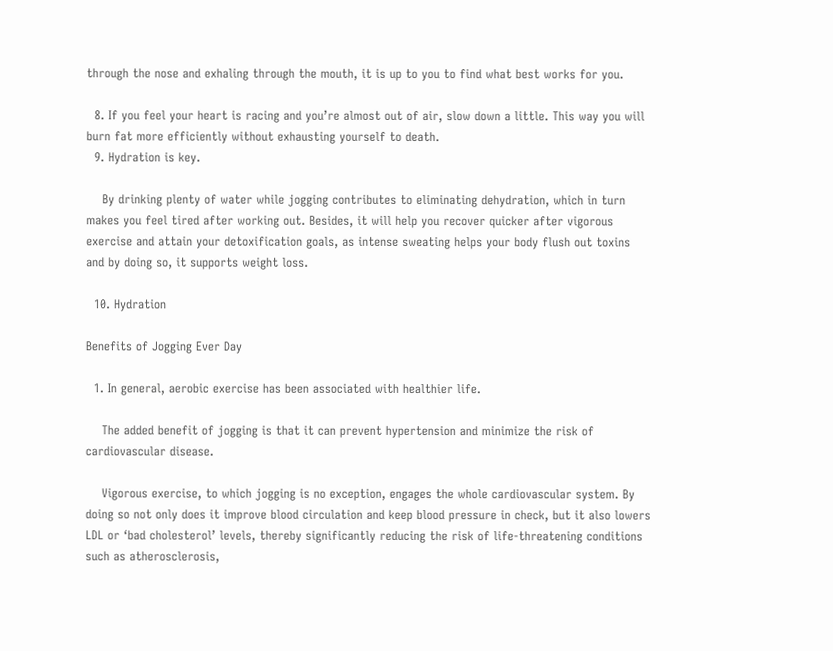through the nose and exhaling through the mouth, it is up to you to find what best works for you.

  8. If you feel your heart is racing and you’re almost out of air, slow down a little. This way you will burn fat more efficiently without exhausting yourself to death.
  9. Hydration is key.

    By drinking plenty of water while jogging contributes to eliminating dehydration, which in turn makes you feel tired after working out. Besides, it will help you recover quicker after vigorous exercise and attain your detoxification goals, as intense sweating helps your body flush out toxins and by doing so, it supports weight loss.

  10. Hydration

Benefits of Jogging Ever Day

  1. In general, aerobic exercise has been associated with healthier life.

    The added benefit of jogging is that it can prevent hypertension and minimize the risk of cardiovascular disease.

    Vigorous exercise, to which jogging is no exception, engages the whole cardiovascular system. By doing so not only does it improve blood circulation and keep blood pressure in check, but it also lowers LDL or ‘bad cholesterol’ levels, thereby significantly reducing the risk of life-threatening conditions such as atherosclerosis,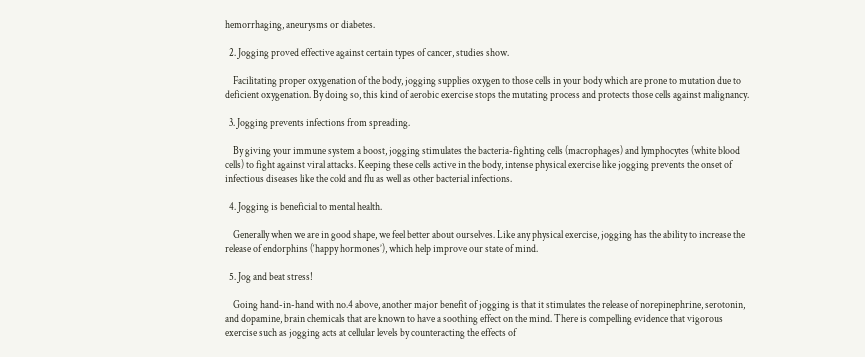hemorrhaging, aneurysms or diabetes.

  2. Jogging proved effective against certain types of cancer, studies show.

    Facilitating proper oxygenation of the body, jogging supplies oxygen to those cells in your body which are prone to mutation due to deficient oxygenation. By doing so, this kind of aerobic exercise stops the mutating process and protects those cells against malignancy.

  3. Jogging prevents infections from spreading.

    By giving your immune system a boost, jogging stimulates the bacteria-fighting cells (macrophages) and lymphocytes (white blood cells) to fight against viral attacks. Keeping these cells active in the body, intense physical exercise like jogging prevents the onset of infectious diseases like the cold and flu as well as other bacterial infections.

  4. Jogging is beneficial to mental health.

    Generally when we are in good shape, we feel better about ourselves. Like any physical exercise, jogging has the ability to increase the release of endorphins (‘happy hormones’), which help improve our state of mind.

  5. Jog and beat stress!

    Going hand-in-hand with no.4 above, another major benefit of jogging is that it stimulates the release of norepinephrine, serotonin, and dopamine, brain chemicals that are known to have a soothing effect on the mind. There is compelling evidence that vigorous exercise such as jogging acts at cellular levels by counteracting the effects of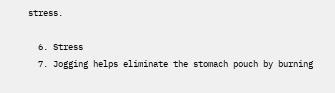stress.

  6. Stress
  7. Jogging helps eliminate the stomach pouch by burning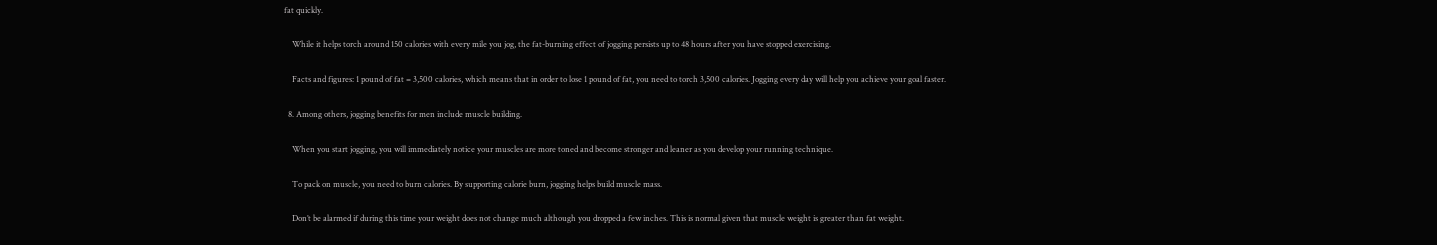fat quickly.

    While it helps torch around 150 calories with every mile you jog, the fat-burning effect of jogging persists up to 48 hours after you have stopped exercising.

    Facts and figures: 1 pound of fat = 3,500 calories, which means that in order to lose 1 pound of fat, you need to torch 3,500 calories. Jogging every day will help you achieve your goal faster.

  8. Among others, jogging benefits for men include muscle building.

    When you start jogging, you will immediately notice your muscles are more toned and become stronger and leaner as you develop your running technique.

    To pack on muscle, you need to burn calories. By supporting calorie burn, jogging helps build muscle mass.

    Don’t be alarmed if during this time your weight does not change much although you dropped a few inches. This is normal given that muscle weight is greater than fat weight.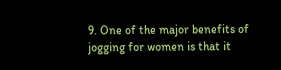9. One of the major benefits of jogging for women is that it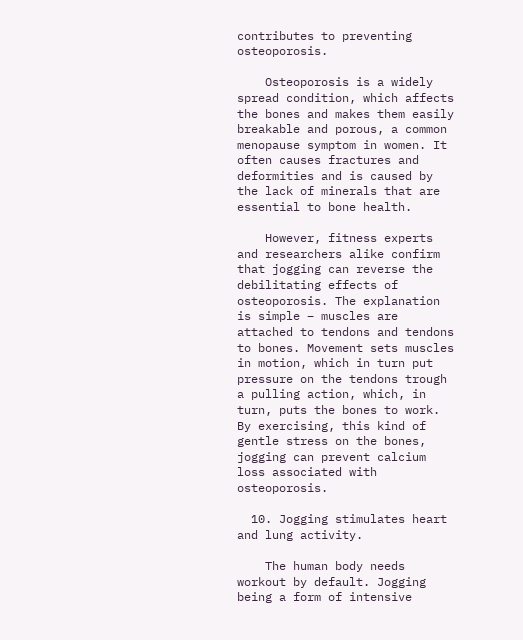contributes to preventing osteoporosis.

    Osteoporosis is a widely spread condition, which affects the bones and makes them easily breakable and porous, a common menopause symptom in women. It often causes fractures and deformities and is caused by the lack of minerals that are essential to bone health.

    However, fitness experts and researchers alike confirm that jogging can reverse the debilitating effects of osteoporosis. The explanation is simple – muscles are attached to tendons and tendons to bones. Movement sets muscles in motion, which in turn put pressure on the tendons trough a pulling action, which, in turn, puts the bones to work. By exercising, this kind of gentle stress on the bones, jogging can prevent calcium loss associated with osteoporosis.

  10. Jogging stimulates heart and lung activity.

    The human body needs workout by default. Jogging being a form of intensive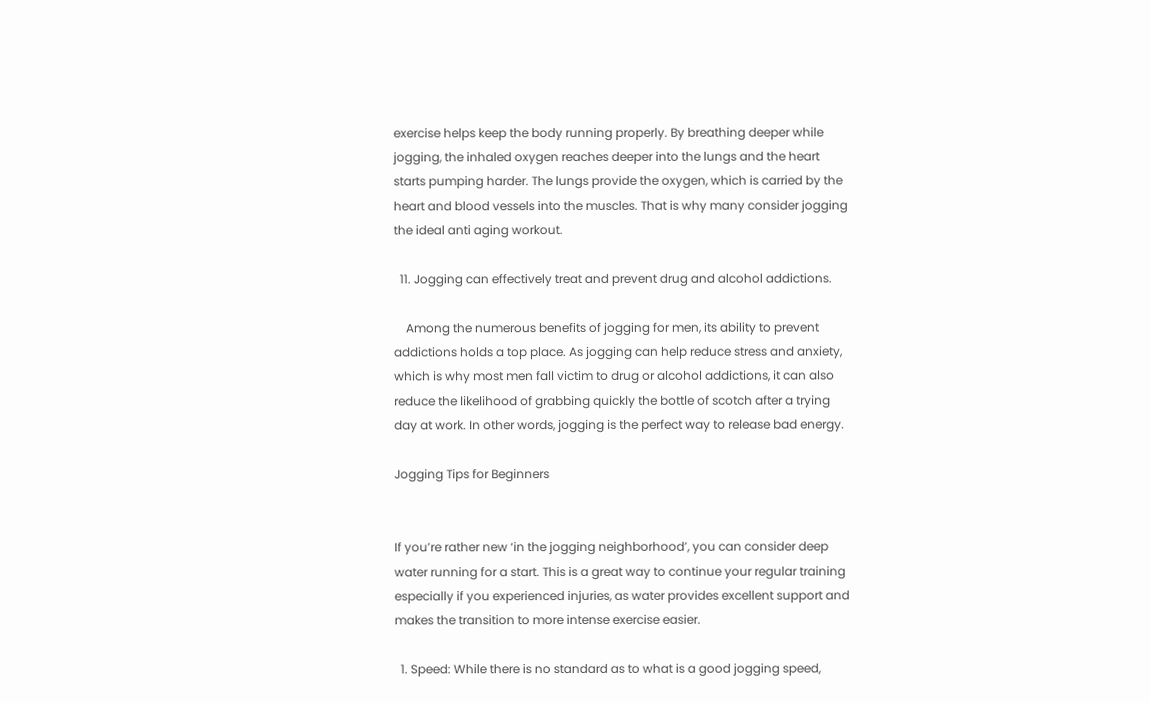exercise helps keep the body running properly. By breathing deeper while jogging, the inhaled oxygen reaches deeper into the lungs and the heart starts pumping harder. The lungs provide the oxygen, which is carried by the heart and blood vessels into the muscles. That is why many consider jogging the ideal anti aging workout.

  11. Jogging can effectively treat and prevent drug and alcohol addictions.

    Among the numerous benefits of jogging for men, its ability to prevent addictions holds a top place. As jogging can help reduce stress and anxiety, which is why most men fall victim to drug or alcohol addictions, it can also reduce the likelihood of grabbing quickly the bottle of scotch after a trying day at work. In other words, jogging is the perfect way to release bad energy.

Jogging Tips for Beginners


If you’re rather new ‘in the jogging neighborhood’, you can consider deep water running for a start. This is a great way to continue your regular training especially if you experienced injuries, as water provides excellent support and makes the transition to more intense exercise easier.

  1. Speed: While there is no standard as to what is a good jogging speed,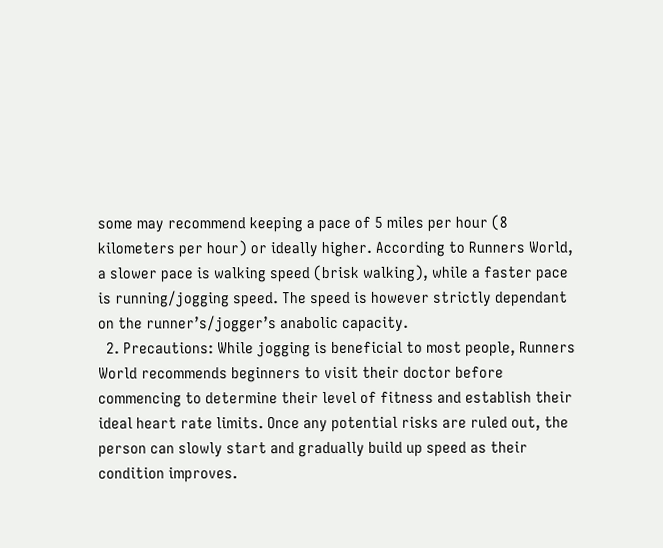some may recommend keeping a pace of 5 miles per hour (8 kilometers per hour) or ideally higher. According to Runners World, a slower pace is walking speed (brisk walking), while a faster pace is running/jogging speed. The speed is however strictly dependant on the runner’s/jogger’s anabolic capacity.
  2. Precautions: While jogging is beneficial to most people, Runners World recommends beginners to visit their doctor before commencing to determine their level of fitness and establish their ideal heart rate limits. Once any potential risks are ruled out, the person can slowly start and gradually build up speed as their condition improves.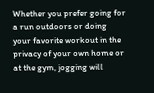Whether you prefer going for a run outdoors or doing your favorite workout in the privacy of your own home or at the gym, jogging will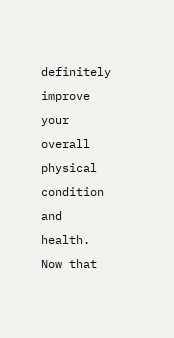definitely improve your overall physical condition and health. Now that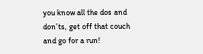you know all the dos and don’ts, get off that couch and go for a run!